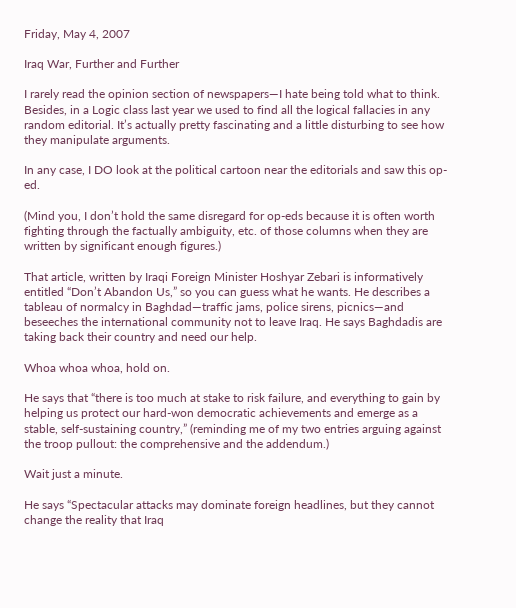Friday, May 4, 2007

Iraq War, Further and Further

I rarely read the opinion section of newspapers—I hate being told what to think. Besides, in a Logic class last year we used to find all the logical fallacies in any random editorial. It’s actually pretty fascinating and a little disturbing to see how they manipulate arguments.

In any case, I DO look at the political cartoon near the editorials and saw this op-ed.

(Mind you, I don’t hold the same disregard for op-eds because it is often worth fighting through the factually ambiguity, etc. of those columns when they are written by significant enough figures.)

That article, written by Iraqi Foreign Minister Hoshyar Zebari is informatively entitled “Don’t Abandon Us,” so you can guess what he wants. He describes a tableau of normalcy in Baghdad—traffic jams, police sirens, picnics—and beseeches the international community not to leave Iraq. He says Baghdadis are taking back their country and need our help.

Whoa whoa whoa, hold on.

He says that “there is too much at stake to risk failure, and everything to gain by helping us protect our hard-won democratic achievements and emerge as a stable, self-sustaining country,” (reminding me of my two entries arguing against the troop pullout: the comprehensive and the addendum.)

Wait just a minute.

He says “Spectacular attacks may dominate foreign headlines, but they cannot change the reality that Iraq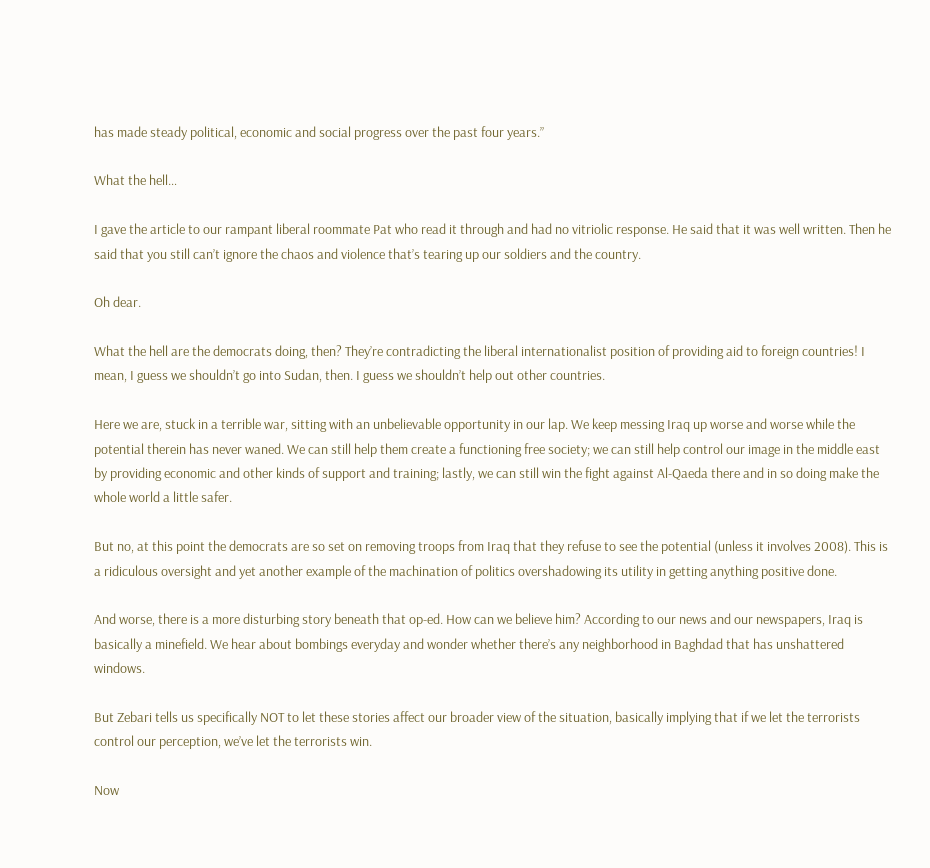has made steady political, economic and social progress over the past four years.”

What the hell…

I gave the article to our rampant liberal roommate Pat who read it through and had no vitriolic response. He said that it was well written. Then he said that you still can’t ignore the chaos and violence that’s tearing up our soldiers and the country.

Oh dear.

What the hell are the democrats doing, then? They’re contradicting the liberal internationalist position of providing aid to foreign countries! I mean, I guess we shouldn’t go into Sudan, then. I guess we shouldn’t help out other countries.

Here we are, stuck in a terrible war, sitting with an unbelievable opportunity in our lap. We keep messing Iraq up worse and worse while the potential therein has never waned. We can still help them create a functioning free society; we can still help control our image in the middle east by providing economic and other kinds of support and training; lastly, we can still win the fight against Al-Qaeda there and in so doing make the whole world a little safer.

But no, at this point the democrats are so set on removing troops from Iraq that they refuse to see the potential (unless it involves 2008). This is a ridiculous oversight and yet another example of the machination of politics overshadowing its utility in getting anything positive done.

And worse, there is a more disturbing story beneath that op-ed. How can we believe him? According to our news and our newspapers, Iraq is basically a minefield. We hear about bombings everyday and wonder whether there’s any neighborhood in Baghdad that has unshattered windows.

But Zebari tells us specifically NOT to let these stories affect our broader view of the situation, basically implying that if we let the terrorists control our perception, we’ve let the terrorists win.

Now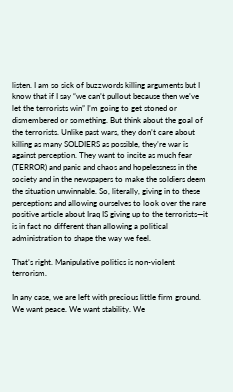listen. I am so sick of buzzwords killing arguments but I know that if I say “we can’t pullout because then we’ve let the terrorists win” I’m going to get stoned or dismembered or something. But think about the goal of the terrorists. Unlike past wars, they don’t care about killing as many SOLDIERS as possible, they’re war is against perception. They want to incite as much fear (TERROR) and panic and chaos and hopelessness in the society and in the newspapers to make the soldiers deem the situation unwinnable. So, literally, giving in to these perceptions and allowing ourselves to look over the rare positive article about Iraq IS giving up to the terrorists—it is in fact no different than allowing a political administration to shape the way we feel.

That’s right. Manipulative politics is non-violent terrorism.

In any case, we are left with precious little firm ground. We want peace. We want stability. We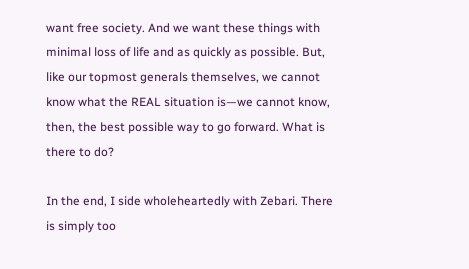want free society. And we want these things with minimal loss of life and as quickly as possible. But, like our topmost generals themselves, we cannot know what the REAL situation is—we cannot know, then, the best possible way to go forward. What is there to do?

In the end, I side wholeheartedly with Zebari. There is simply too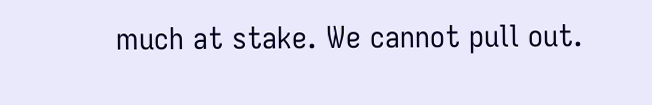much at stake. We cannot pull out.